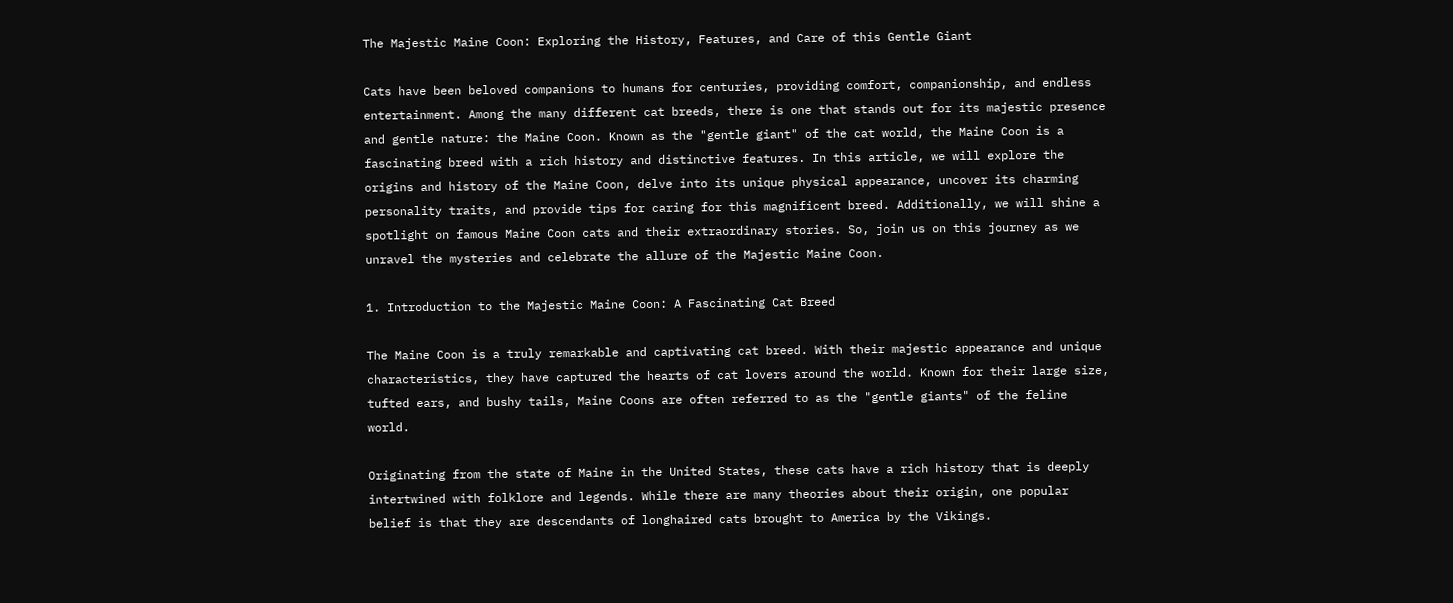The Majestic Maine Coon: Exploring the History, Features, and Care of this Gentle Giant

Cats have been beloved companions to humans for centuries, providing comfort, companionship, and endless entertainment. Among the many different cat breeds, there is one that stands out for its majestic presence and gentle nature: the Maine Coon. Known as the "gentle giant" of the cat world, the Maine Coon is a fascinating breed with a rich history and distinctive features. In this article, we will explore the origins and history of the Maine Coon, delve into its unique physical appearance, uncover its charming personality traits, and provide tips for caring for this magnificent breed. Additionally, we will shine a spotlight on famous Maine Coon cats and their extraordinary stories. So, join us on this journey as we unravel the mysteries and celebrate the allure of the Majestic Maine Coon.

1. Introduction to the Majestic Maine Coon: A Fascinating Cat Breed

The Maine Coon is a truly remarkable and captivating cat breed. With their majestic appearance and unique characteristics, they have captured the hearts of cat lovers around the world. Known for their large size, tufted ears, and bushy tails, Maine Coons are often referred to as the "gentle giants" of the feline world.

Originating from the state of Maine in the United States, these cats have a rich history that is deeply intertwined with folklore and legends. While there are many theories about their origin, one popular belief is that they are descendants of longhaired cats brought to America by the Vikings.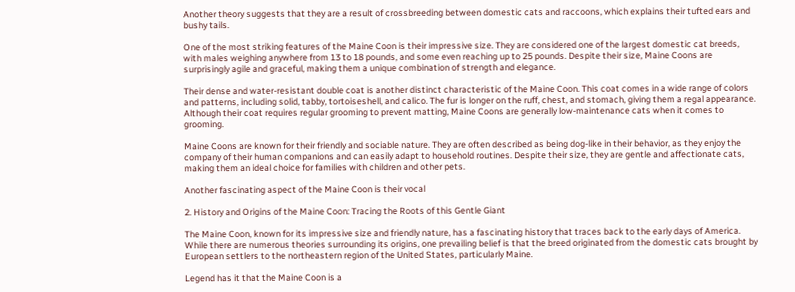Another theory suggests that they are a result of crossbreeding between domestic cats and raccoons, which explains their tufted ears and bushy tails.

One of the most striking features of the Maine Coon is their impressive size. They are considered one of the largest domestic cat breeds, with males weighing anywhere from 13 to 18 pounds, and some even reaching up to 25 pounds. Despite their size, Maine Coons are surprisingly agile and graceful, making them a unique combination of strength and elegance.

Their dense and water-resistant double coat is another distinct characteristic of the Maine Coon. This coat comes in a wide range of colors and patterns, including solid, tabby, tortoiseshell, and calico. The fur is longer on the ruff, chest, and stomach, giving them a regal appearance. Although their coat requires regular grooming to prevent matting, Maine Coons are generally low-maintenance cats when it comes to grooming.

Maine Coons are known for their friendly and sociable nature. They are often described as being dog-like in their behavior, as they enjoy the company of their human companions and can easily adapt to household routines. Despite their size, they are gentle and affectionate cats, making them an ideal choice for families with children and other pets.

Another fascinating aspect of the Maine Coon is their vocal

2. History and Origins of the Maine Coon: Tracing the Roots of this Gentle Giant

The Maine Coon, known for its impressive size and friendly nature, has a fascinating history that traces back to the early days of America. While there are numerous theories surrounding its origins, one prevailing belief is that the breed originated from the domestic cats brought by European settlers to the northeastern region of the United States, particularly Maine.

Legend has it that the Maine Coon is a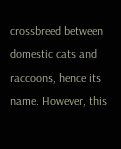crossbreed between domestic cats and raccoons, hence its name. However, this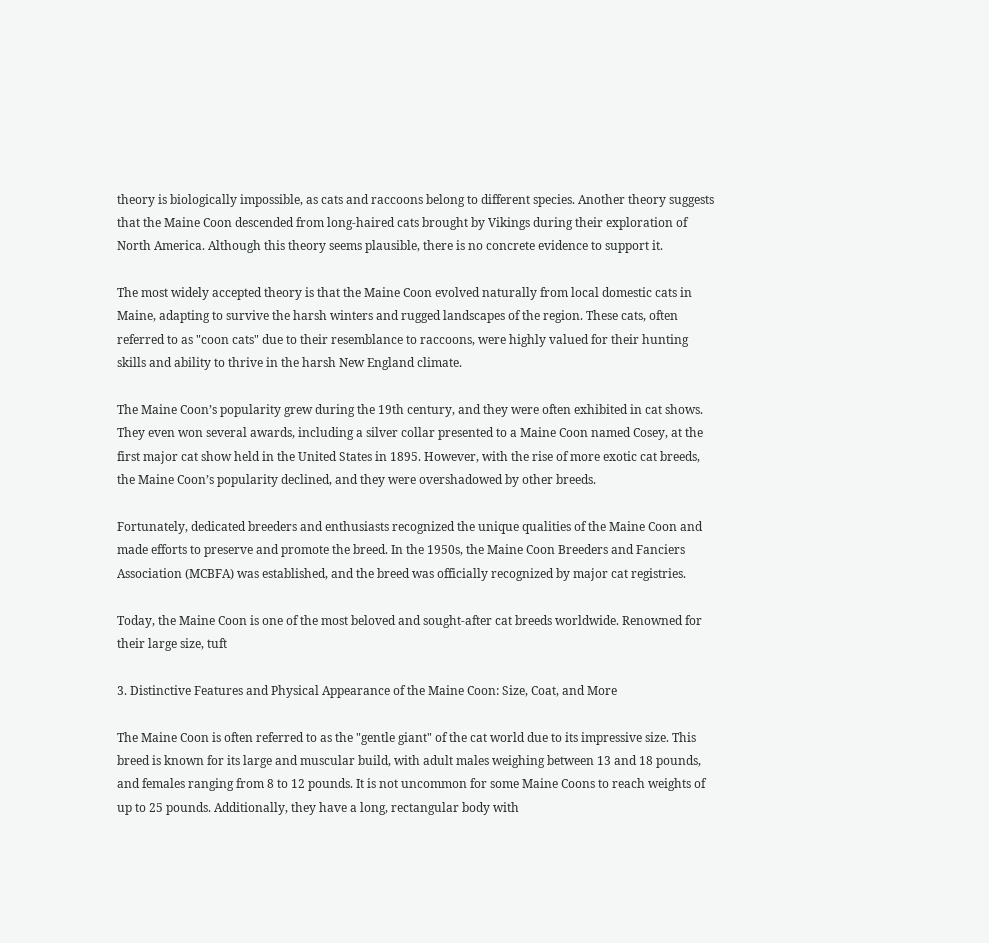theory is biologically impossible, as cats and raccoons belong to different species. Another theory suggests that the Maine Coon descended from long-haired cats brought by Vikings during their exploration of North America. Although this theory seems plausible, there is no concrete evidence to support it.

The most widely accepted theory is that the Maine Coon evolved naturally from local domestic cats in Maine, adapting to survive the harsh winters and rugged landscapes of the region. These cats, often referred to as "coon cats" due to their resemblance to raccoons, were highly valued for their hunting skills and ability to thrive in the harsh New England climate.

The Maine Coon’s popularity grew during the 19th century, and they were often exhibited in cat shows. They even won several awards, including a silver collar presented to a Maine Coon named Cosey, at the first major cat show held in the United States in 1895. However, with the rise of more exotic cat breeds, the Maine Coon’s popularity declined, and they were overshadowed by other breeds.

Fortunately, dedicated breeders and enthusiasts recognized the unique qualities of the Maine Coon and made efforts to preserve and promote the breed. In the 1950s, the Maine Coon Breeders and Fanciers Association (MCBFA) was established, and the breed was officially recognized by major cat registries.

Today, the Maine Coon is one of the most beloved and sought-after cat breeds worldwide. Renowned for their large size, tuft

3. Distinctive Features and Physical Appearance of the Maine Coon: Size, Coat, and More

The Maine Coon is often referred to as the "gentle giant" of the cat world due to its impressive size. This breed is known for its large and muscular build, with adult males weighing between 13 and 18 pounds, and females ranging from 8 to 12 pounds. It is not uncommon for some Maine Coons to reach weights of up to 25 pounds. Additionally, they have a long, rectangular body with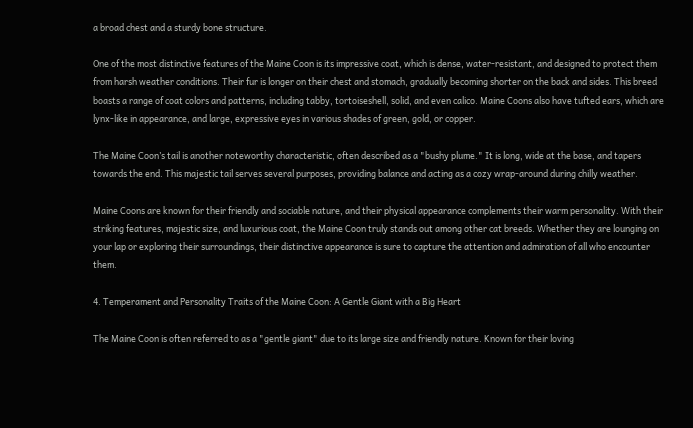a broad chest and a sturdy bone structure.

One of the most distinctive features of the Maine Coon is its impressive coat, which is dense, water-resistant, and designed to protect them from harsh weather conditions. Their fur is longer on their chest and stomach, gradually becoming shorter on the back and sides. This breed boasts a range of coat colors and patterns, including tabby, tortoiseshell, solid, and even calico. Maine Coons also have tufted ears, which are lynx-like in appearance, and large, expressive eyes in various shades of green, gold, or copper.

The Maine Coon’s tail is another noteworthy characteristic, often described as a "bushy plume." It is long, wide at the base, and tapers towards the end. This majestic tail serves several purposes, providing balance and acting as a cozy wrap-around during chilly weather.

Maine Coons are known for their friendly and sociable nature, and their physical appearance complements their warm personality. With their striking features, majestic size, and luxurious coat, the Maine Coon truly stands out among other cat breeds. Whether they are lounging on your lap or exploring their surroundings, their distinctive appearance is sure to capture the attention and admiration of all who encounter them.

4. Temperament and Personality Traits of the Maine Coon: A Gentle Giant with a Big Heart

The Maine Coon is often referred to as a "gentle giant" due to its large size and friendly nature. Known for their loving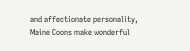and affectionate personality, Maine Coons make wonderful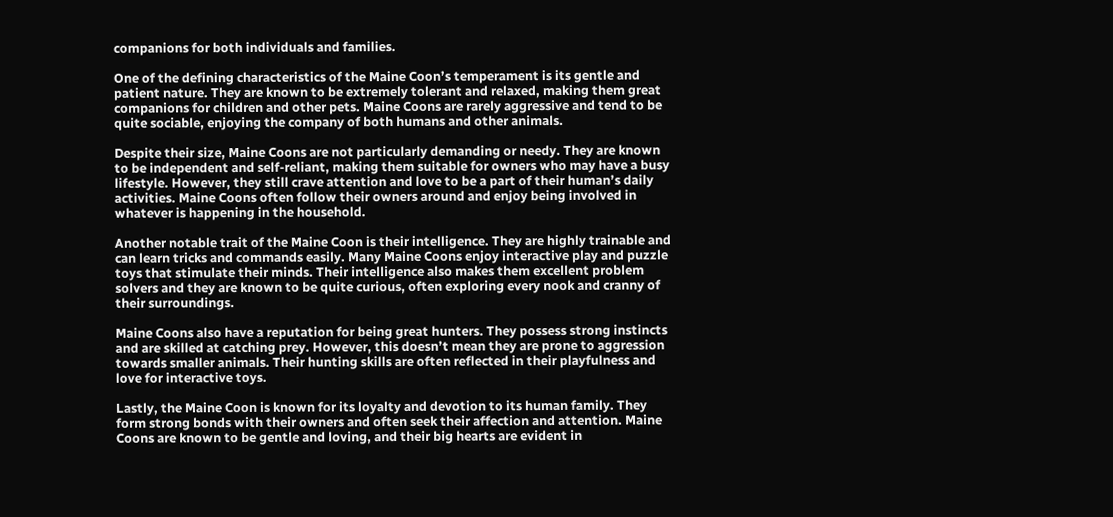companions for both individuals and families.

One of the defining characteristics of the Maine Coon’s temperament is its gentle and patient nature. They are known to be extremely tolerant and relaxed, making them great companions for children and other pets. Maine Coons are rarely aggressive and tend to be quite sociable, enjoying the company of both humans and other animals.

Despite their size, Maine Coons are not particularly demanding or needy. They are known to be independent and self-reliant, making them suitable for owners who may have a busy lifestyle. However, they still crave attention and love to be a part of their human’s daily activities. Maine Coons often follow their owners around and enjoy being involved in whatever is happening in the household.

Another notable trait of the Maine Coon is their intelligence. They are highly trainable and can learn tricks and commands easily. Many Maine Coons enjoy interactive play and puzzle toys that stimulate their minds. Their intelligence also makes them excellent problem solvers and they are known to be quite curious, often exploring every nook and cranny of their surroundings.

Maine Coons also have a reputation for being great hunters. They possess strong instincts and are skilled at catching prey. However, this doesn’t mean they are prone to aggression towards smaller animals. Their hunting skills are often reflected in their playfulness and love for interactive toys.

Lastly, the Maine Coon is known for its loyalty and devotion to its human family. They form strong bonds with their owners and often seek their affection and attention. Maine Coons are known to be gentle and loving, and their big hearts are evident in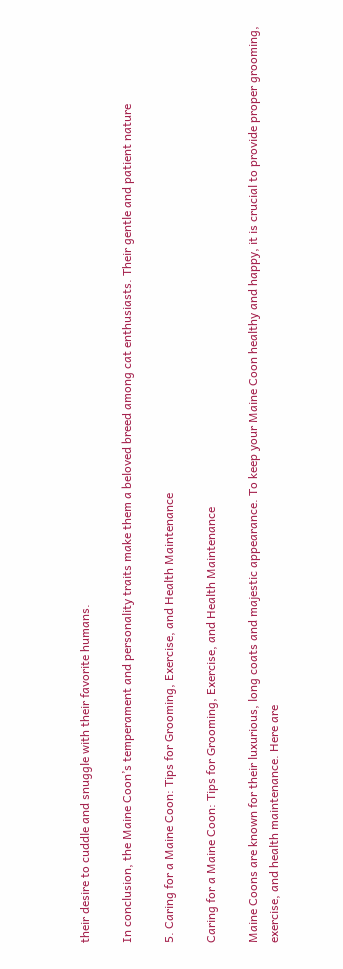their desire to cuddle and snuggle with their favorite humans.

In conclusion, the Maine Coon’s temperament and personality traits make them a beloved breed among cat enthusiasts. Their gentle and patient nature

5. Caring for a Maine Coon: Tips for Grooming, Exercise, and Health Maintenance

Caring for a Maine Coon: Tips for Grooming, Exercise, and Health Maintenance

Maine Coons are known for their luxurious, long coats and majestic appearance. To keep your Maine Coon healthy and happy, it is crucial to provide proper grooming, exercise, and health maintenance. Here are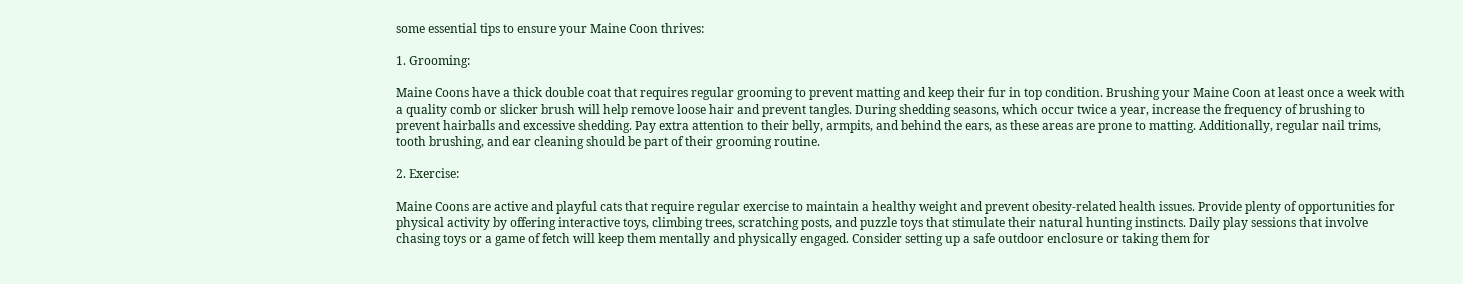some essential tips to ensure your Maine Coon thrives:

1. Grooming:

Maine Coons have a thick double coat that requires regular grooming to prevent matting and keep their fur in top condition. Brushing your Maine Coon at least once a week with a quality comb or slicker brush will help remove loose hair and prevent tangles. During shedding seasons, which occur twice a year, increase the frequency of brushing to prevent hairballs and excessive shedding. Pay extra attention to their belly, armpits, and behind the ears, as these areas are prone to matting. Additionally, regular nail trims, tooth brushing, and ear cleaning should be part of their grooming routine.

2. Exercise:

Maine Coons are active and playful cats that require regular exercise to maintain a healthy weight and prevent obesity-related health issues. Provide plenty of opportunities for physical activity by offering interactive toys, climbing trees, scratching posts, and puzzle toys that stimulate their natural hunting instincts. Daily play sessions that involve chasing toys or a game of fetch will keep them mentally and physically engaged. Consider setting up a safe outdoor enclosure or taking them for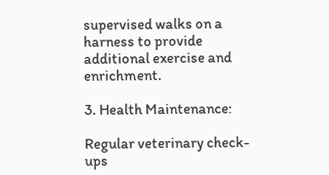supervised walks on a harness to provide additional exercise and enrichment.

3. Health Maintenance:

Regular veterinary check-ups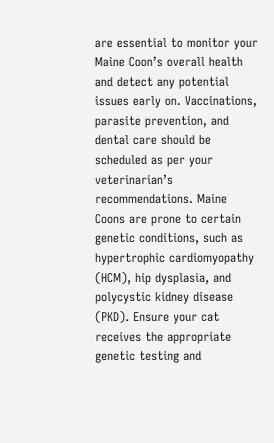are essential to monitor your Maine Coon’s overall health and detect any potential issues early on. Vaccinations, parasite prevention, and dental care should be scheduled as per your veterinarian’s recommendations. Maine Coons are prone to certain genetic conditions, such as hypertrophic cardiomyopathy (HCM), hip dysplasia, and polycystic kidney disease (PKD). Ensure your cat receives the appropriate genetic testing and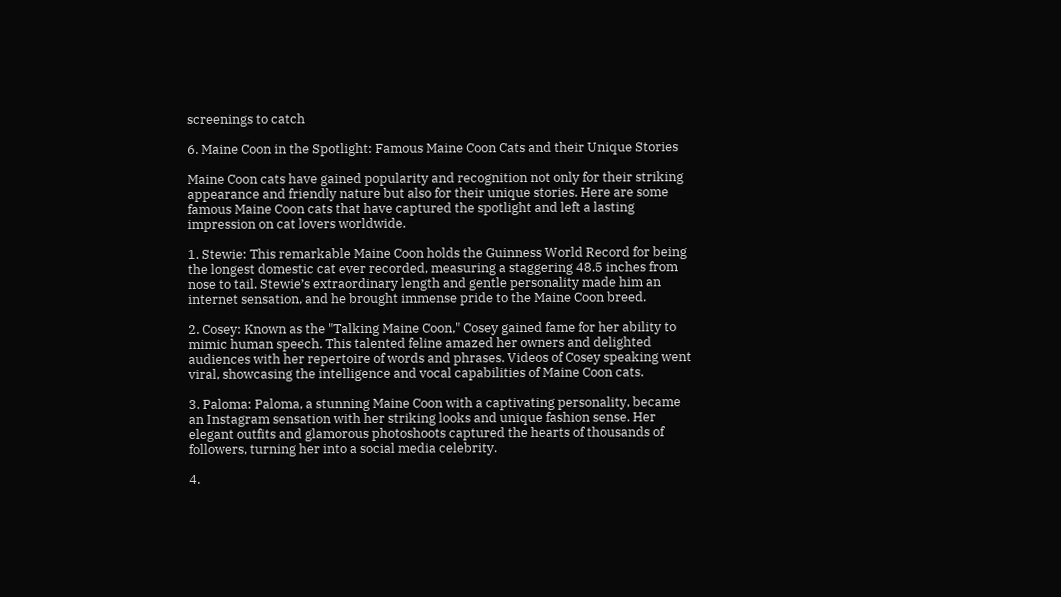screenings to catch

6. Maine Coon in the Spotlight: Famous Maine Coon Cats and their Unique Stories

Maine Coon cats have gained popularity and recognition not only for their striking appearance and friendly nature but also for their unique stories. Here are some famous Maine Coon cats that have captured the spotlight and left a lasting impression on cat lovers worldwide.

1. Stewie: This remarkable Maine Coon holds the Guinness World Record for being the longest domestic cat ever recorded, measuring a staggering 48.5 inches from nose to tail. Stewie’s extraordinary length and gentle personality made him an internet sensation, and he brought immense pride to the Maine Coon breed.

2. Cosey: Known as the "Talking Maine Coon," Cosey gained fame for her ability to mimic human speech. This talented feline amazed her owners and delighted audiences with her repertoire of words and phrases. Videos of Cosey speaking went viral, showcasing the intelligence and vocal capabilities of Maine Coon cats.

3. Paloma: Paloma, a stunning Maine Coon with a captivating personality, became an Instagram sensation with her striking looks and unique fashion sense. Her elegant outfits and glamorous photoshoots captured the hearts of thousands of followers, turning her into a social media celebrity.

4.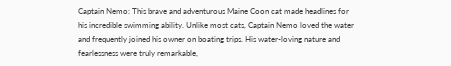Captain Nemo: This brave and adventurous Maine Coon cat made headlines for his incredible swimming ability. Unlike most cats, Captain Nemo loved the water and frequently joined his owner on boating trips. His water-loving nature and fearlessness were truly remarkable,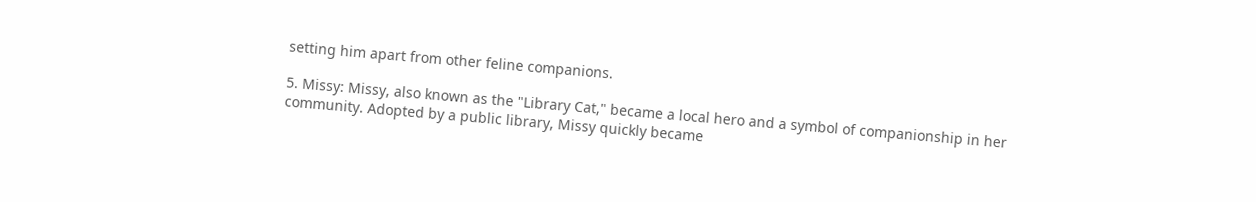setting him apart from other feline companions.

5. Missy: Missy, also known as the "Library Cat," became a local hero and a symbol of companionship in her community. Adopted by a public library, Missy quickly became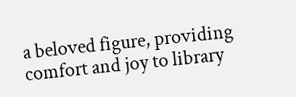a beloved figure, providing comfort and joy to library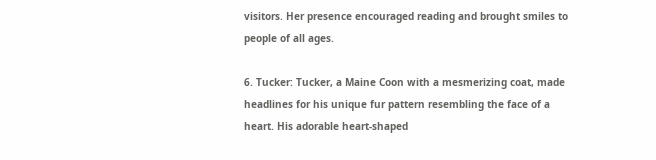visitors. Her presence encouraged reading and brought smiles to people of all ages.

6. Tucker: Tucker, a Maine Coon with a mesmerizing coat, made headlines for his unique fur pattern resembling the face of a heart. His adorable heart-shaped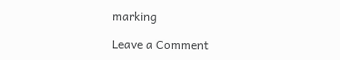marking

Leave a Comment